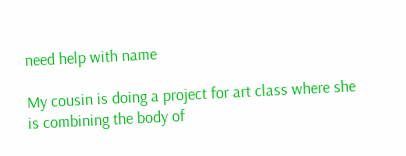need help with name

My cousin is doing a project for art class where she is combining the body of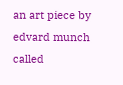an art piece by edvard munch called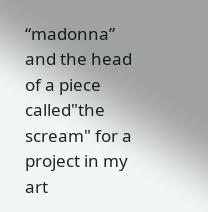“madonna” and the head of a piece called"the scream" for a project in my art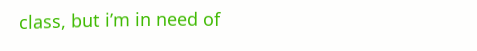class, but i’m in need of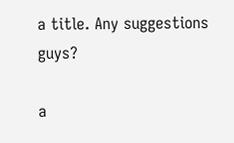a title. Any suggestions guys?

a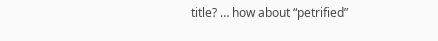title? … how about “petrified”